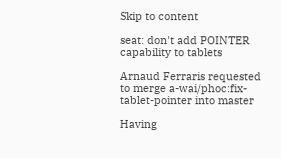Skip to content

seat: don't add POINTER capability to tablets

Arnaud Ferraris requested to merge a-wai/phoc:fix-tablet-pointer into master

Having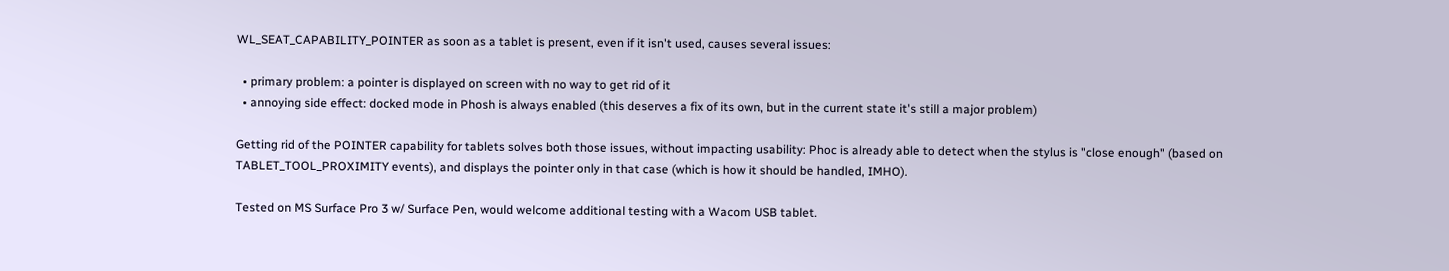WL_SEAT_CAPABILITY_POINTER as soon as a tablet is present, even if it isn't used, causes several issues:

  • primary problem: a pointer is displayed on screen with no way to get rid of it
  • annoying side effect: docked mode in Phosh is always enabled (this deserves a fix of its own, but in the current state it's still a major problem)

Getting rid of the POINTER capability for tablets solves both those issues, without impacting usability: Phoc is already able to detect when the stylus is "close enough" (based on TABLET_TOOL_PROXIMITY events), and displays the pointer only in that case (which is how it should be handled, IMHO).

Tested on MS Surface Pro 3 w/ Surface Pen, would welcome additional testing with a Wacom USB tablet.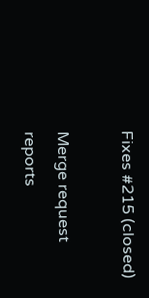Fixes #215 (closed)

Merge request reports